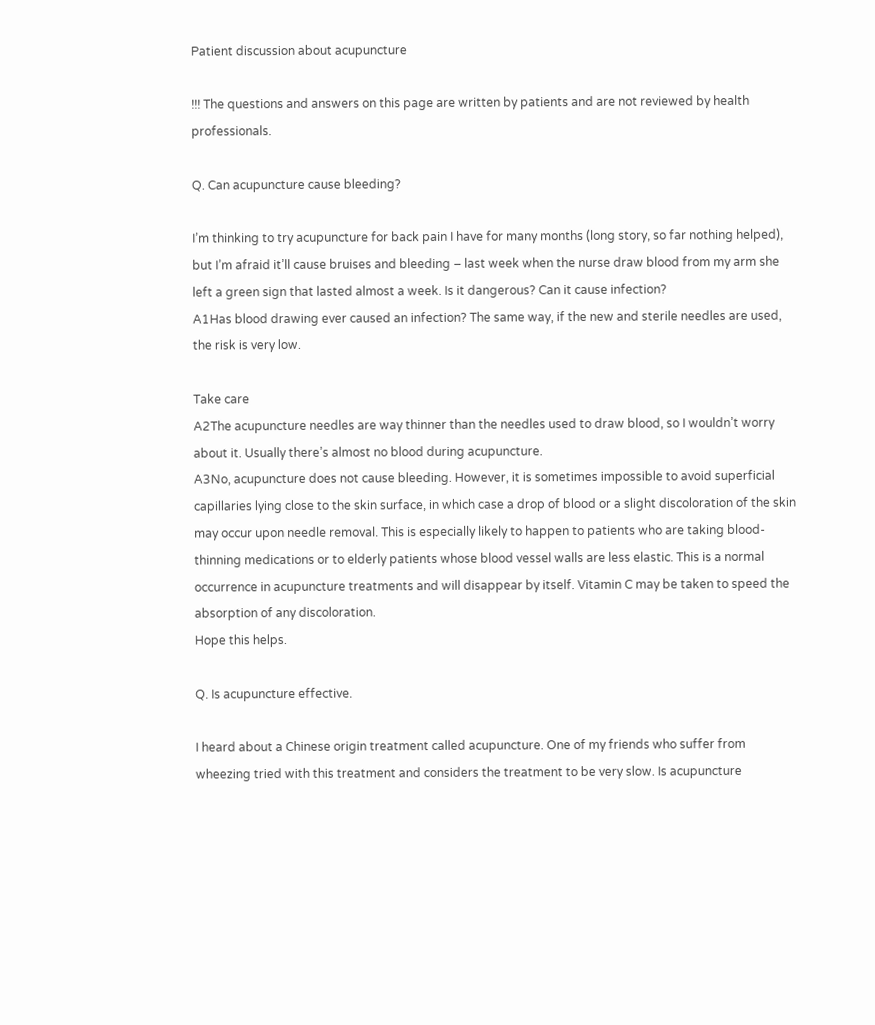Patient discussion about acupuncture

!!! The questions and answers on this page are written by patients and are not reviewed by health professionals.

Q. Can acupuncture cause bleeding?

I’m thinking to try acupuncture for back pain I have for many months (long story, so far nothing helped), but I’m afraid it’ll cause bruises and bleeding – last week when the nurse draw blood from my arm she left a green sign that lasted almost a week. Is it dangerous? Can it cause infection?
A1Has blood drawing ever caused an infection? The same way, if the new and sterile needles are used, the risk is very low.

Take care
A2The acupuncture needles are way thinner than the needles used to draw blood, so I wouldn’t worry about it. Usually there’s almost no blood during acupuncture.
A3No, acupuncture does not cause bleeding. However, it is sometimes impossible to avoid superficial capillaries lying close to the skin surface, in which case a drop of blood or a slight discoloration of the skin may occur upon needle removal. This is especially likely to happen to patients who are taking blood-thinning medications or to elderly patients whose blood vessel walls are less elastic. This is a normal occurrence in acupuncture treatments and will disappear by itself. Vitamin C may be taken to speed the absorption of any discoloration.
Hope this helps.

Q. Is acupuncture effective.

I heard about a Chinese origin treatment called acupuncture. One of my friends who suffer from wheezing tried with this treatment and considers the treatment to be very slow. Is acupuncture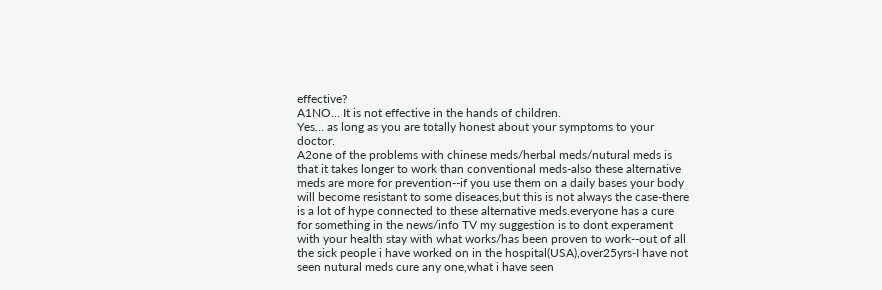effective?
A1NO… It is not effective in the hands of children.
Yes… as long as you are totally honest about your symptoms to your doctor.
A2one of the problems with chinese meds/herbal meds/nutural meds is that it takes longer to work than conventional meds-also these alternative meds are more for prevention--if you use them on a daily bases your body will become resistant to some diseaces,but this is not always the case-there is a lot of hype connected to these alternative meds.everyone has a cure for something in the news/info TV my suggestion is to dont experament with your health stay with what works/has been proven to work--out of all the sick people i have worked on in the hospital(USA),over25yrs-I have not seen nutural meds cure any one,what i have seen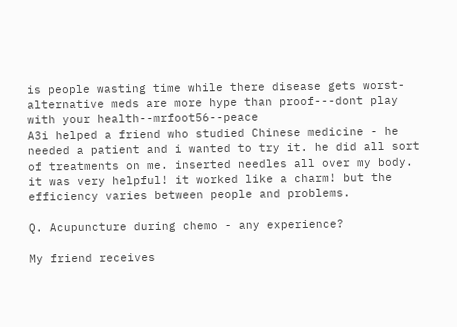is people wasting time while there disease gets worst-alternative meds are more hype than proof---dont play with your health--mrfoot56--peace
A3i helped a friend who studied Chinese medicine - he needed a patient and i wanted to try it. he did all sort of treatments on me. inserted needles all over my body. it was very helpful! it worked like a charm! but the efficiency varies between people and problems.

Q. Acupuncture during chemo - any experience?

My friend receives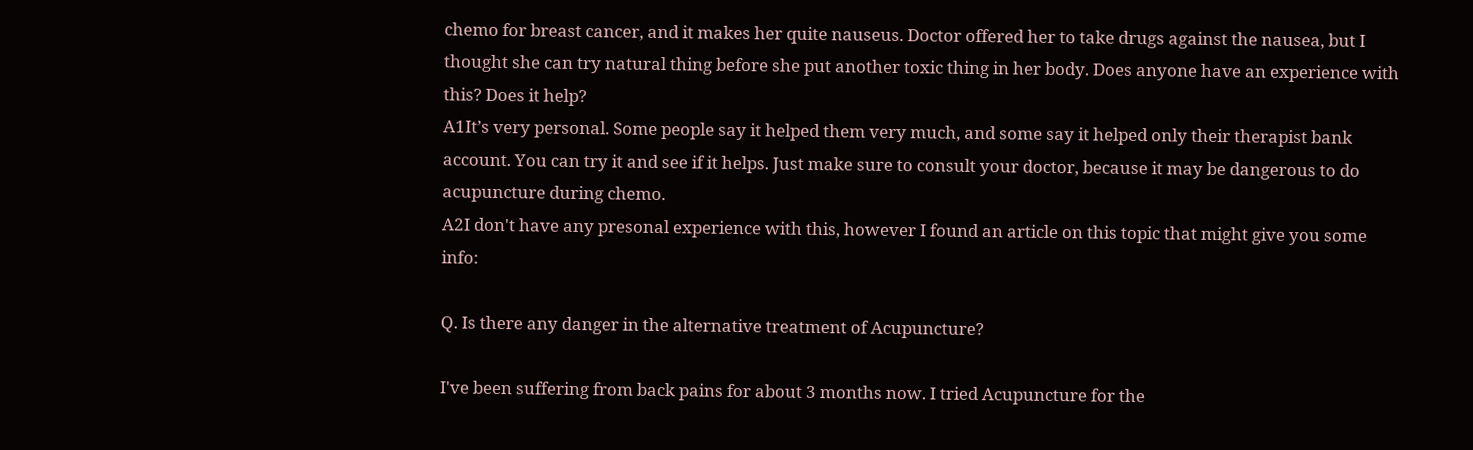chemo for breast cancer, and it makes her quite nauseus. Doctor offered her to take drugs against the nausea, but I thought she can try natural thing before she put another toxic thing in her body. Does anyone have an experience with this? Does it help?
A1It’s very personal. Some people say it helped them very much, and some say it helped only their therapist bank account. You can try it and see if it helps. Just make sure to consult your doctor, because it may be dangerous to do acupuncture during chemo.
A2I don't have any presonal experience with this, however I found an article on this topic that might give you some info:

Q. Is there any danger in the alternative treatment of Acupuncture?

I've been suffering from back pains for about 3 months now. I tried Acupuncture for the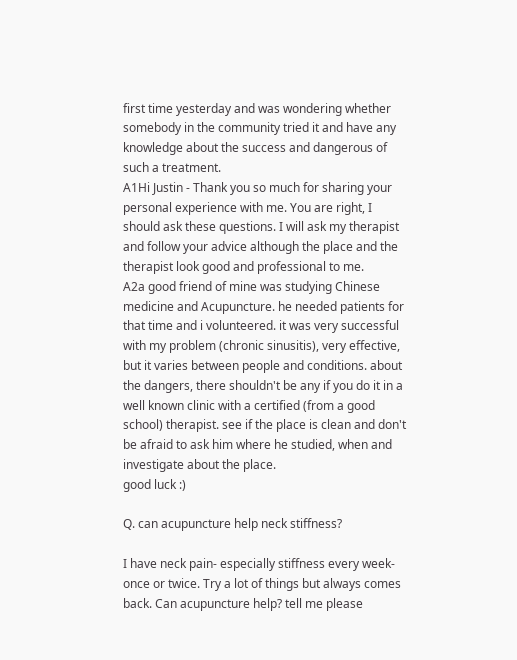first time yesterday and was wondering whether somebody in the community tried it and have any knowledge about the success and dangerous of such a treatment.
A1Hi Justin - Thank you so much for sharing your personal experience with me. You are right, I should ask these questions. I will ask my therapist and follow your advice although the place and the therapist look good and professional to me.
A2a good friend of mine was studying Chinese medicine and Acupuncture. he needed patients for that time and i volunteered. it was very successful with my problem (chronic sinusitis), very effective, but it varies between people and conditions. about the dangers, there shouldn't be any if you do it in a well known clinic with a certified (from a good school) therapist. see if the place is clean and don't be afraid to ask him where he studied, when and investigate about the place.
good luck :)

Q. can acupuncture help neck stiffness?

I have neck pain- especially stiffness every week- once or twice. Try a lot of things but always comes back. Can acupuncture help? tell me please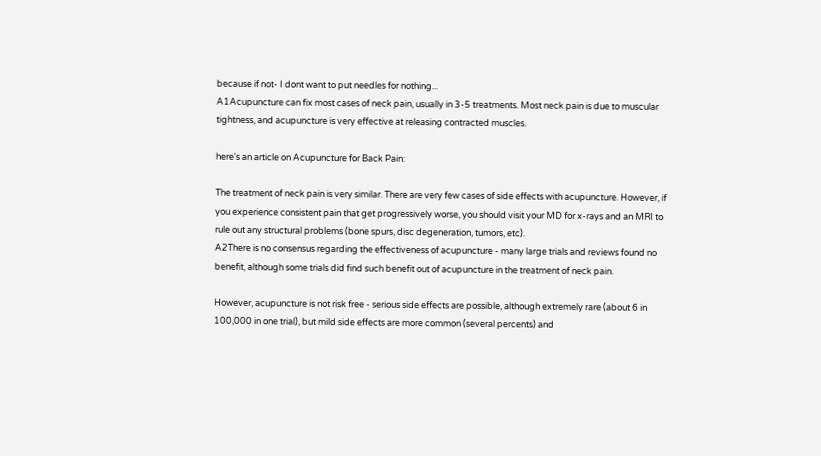because if not- I dont want to put needles for nothing...
A1Acupuncture can fix most cases of neck pain, usually in 3-5 treatments. Most neck pain is due to muscular tightness, and acupuncture is very effective at releasing contracted muscles.

here's an article on Acupuncture for Back Pain:

The treatment of neck pain is very similar. There are very few cases of side effects with acupuncture. However, if you experience consistent pain that get progressively worse, you should visit your MD for x-rays and an MRI to rule out any structural problems (bone spurs, disc degeneration, tumors, etc).
A2There is no consensus regarding the effectiveness of acupuncture - many large trials and reviews found no benefit, although some trials did find such benefit out of acupuncture in the treatment of neck pain.

However, acupuncture is not risk free - serious side effects are possible, although extremely rare (about 6 in 100,000 in one trial), but mild side effects are more common (several percents) and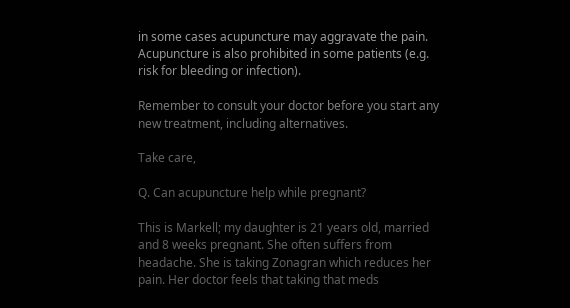in some cases acupuncture may aggravate the pain. Acupuncture is also prohibited in some patients (e.g. risk for bleeding or infection).

Remember to consult your doctor before you start any new treatment, including alternatives.

Take care,

Q. Can acupuncture help while pregnant?

This is Markell; my daughter is 21 years old, married and 8 weeks pregnant. She often suffers from headache. She is taking Zonagran which reduces her pain. Her doctor feels that taking that meds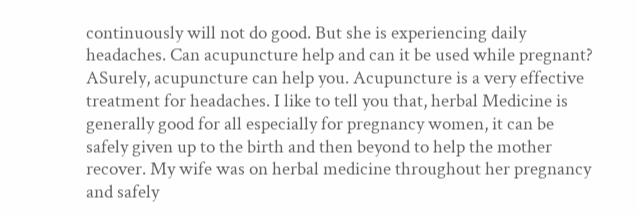continuously will not do good. But she is experiencing daily headaches. Can acupuncture help and can it be used while pregnant?
ASurely, acupuncture can help you. Acupuncture is a very effective treatment for headaches. I like to tell you that, herbal Medicine is generally good for all especially for pregnancy women, it can be safely given up to the birth and then beyond to help the mother recover. My wife was on herbal medicine throughout her pregnancy and safely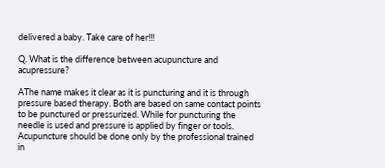delivered a baby. Take care of her!!!

Q. What is the difference between acupuncture and acupressure?

AThe name makes it clear as it is puncturing and it is through pressure based therapy. Both are based on same contact points to be punctured or pressurized. While for puncturing the needle is used and pressure is applied by finger or tools. Acupuncture should be done only by the professional trained in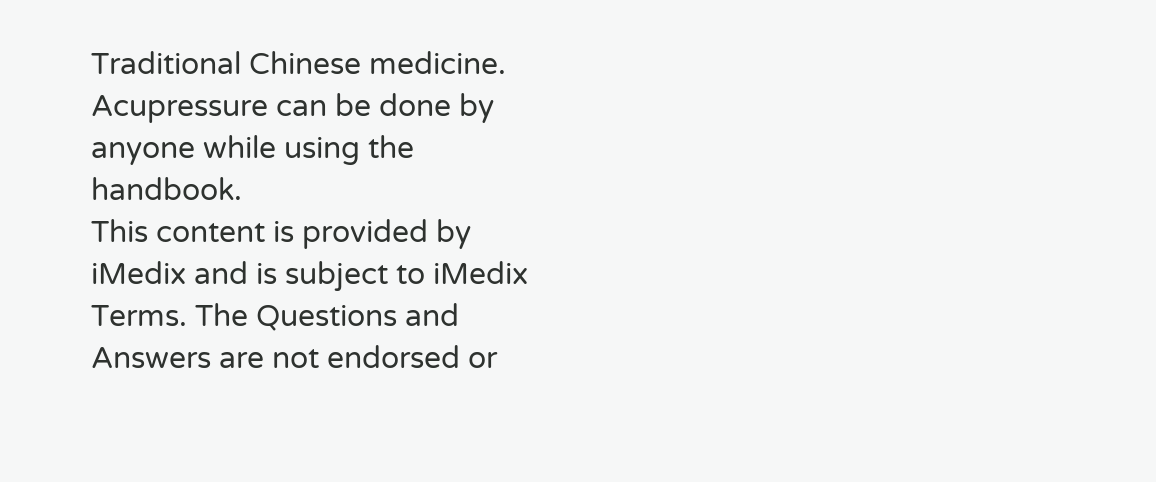Traditional Chinese medicine. Acupressure can be done by anyone while using the handbook.
This content is provided by iMedix and is subject to iMedix Terms. The Questions and Answers are not endorsed or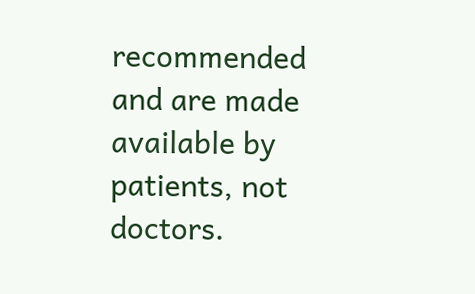recommended and are made available by patients, not doctors.